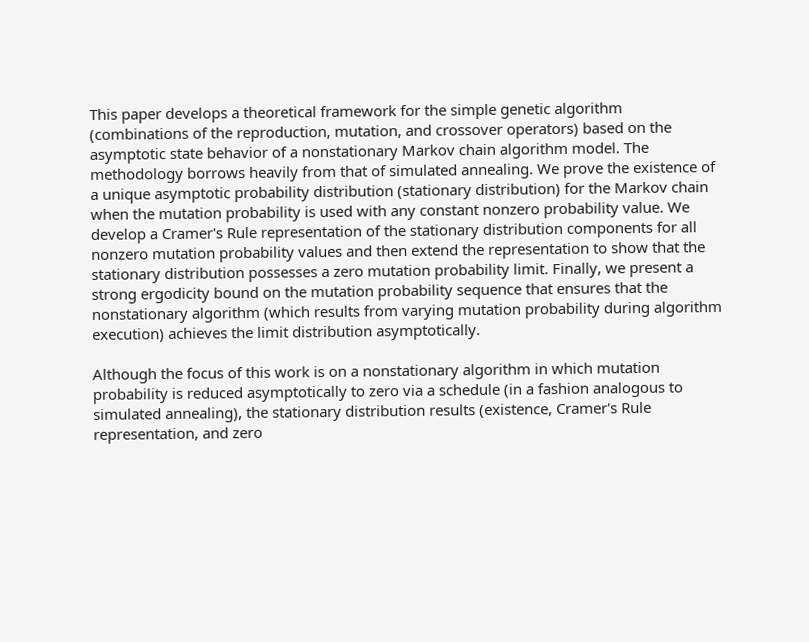This paper develops a theoretical framework for the simple genetic algorithm (combinations of the reproduction, mutation, and crossover operators) based on the asymptotic state behavior of a nonstationary Markov chain algorithm model. The methodology borrows heavily from that of simulated annealing. We prove the existence of a unique asymptotic probability distribution (stationary distribution) for the Markov chain when the mutation probability is used with any constant nonzero probability value. We develop a Cramer's Rule representation of the stationary distribution components for all nonzero mutation probability values and then extend the representation to show that the stationary distribution possesses a zero mutation probability limit. Finally, we present a strong ergodicity bound on the mutation probability sequence that ensures that the nonstationary algorithm (which results from varying mutation probability during algorithm execution) achieves the limit distribution asymptotically.

Although the focus of this work is on a nonstationary algorithm in which mutation probability is reduced asymptotically to zero via a schedule (in a fashion analogous to simulated annealing), the stationary distribution results (existence, Cramer's Rule representation, and zero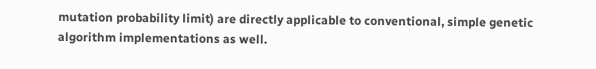mutation probability limit) are directly applicable to conventional, simple genetic algorithm implementations as well.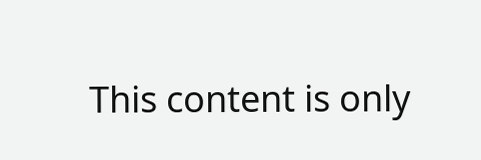This content is only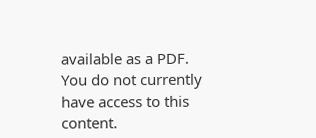available as a PDF.
You do not currently have access to this content.